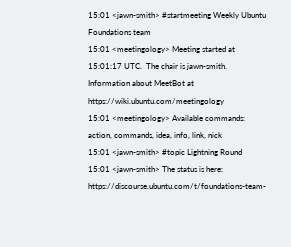15:01 <jawn-smith> #startmeeting Weekly Ubuntu Foundations team
15:01 <meetingology> Meeting started at 15:01:17 UTC.  The chair is jawn-smith.  Information about MeetBot at https://wiki.ubuntu.com/meetingology
15:01 <meetingology> Available commands: action, commands, idea, info, link, nick
15:01 <jawn-smith> #topic Lightning Round
15:01 <jawn-smith> The status is here: https://discourse.ubuntu.com/t/foundations-team-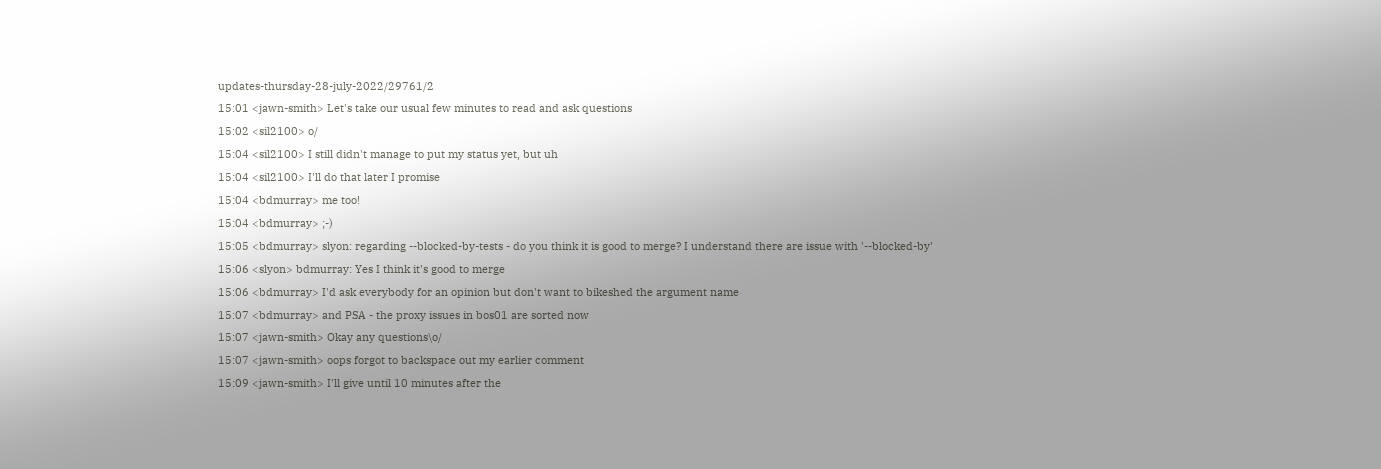updates-thursday-28-july-2022/29761/2
15:01 <jawn-smith> Let's take our usual few minutes to read and ask questions
15:02 <sil2100> o/
15:04 <sil2100> I still didn't manage to put my status yet, but uh
15:04 <sil2100> I'll do that later I promise
15:04 <bdmurray> me too!
15:04 <bdmurray> ;-)
15:05 <bdmurray> slyon: regarding --blocked-by-tests - do you think it is good to merge? I understand there are issue with '--blocked-by'
15:06 <slyon> bdmurray: Yes I think it's good to merge
15:06 <bdmurray> I'd ask everybody for an opinion but don't want to bikeshed the argument name
15:07 <bdmurray> and PSA - the proxy issues in bos01 are sorted now
15:07 <jawn-smith> Okay any questions\o/
15:07 <jawn-smith> oops forgot to backspace out my earlier comment
15:09 <jawn-smith> I'll give until 10 minutes after the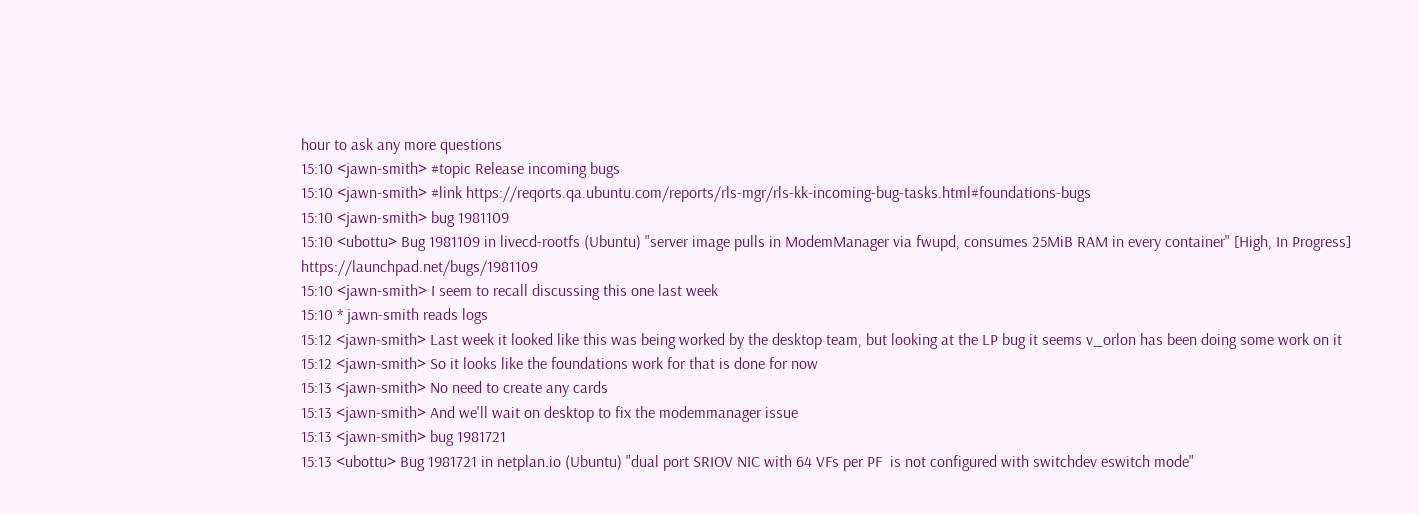hour to ask any more questions
15:10 <jawn-smith> #topic Release incoming bugs
15:10 <jawn-smith> #link https://reqorts.qa.ubuntu.com/reports/rls-mgr/rls-kk-incoming-bug-tasks.html#foundations-bugs
15:10 <jawn-smith> bug 1981109
15:10 <ubottu> Bug 1981109 in livecd-rootfs (Ubuntu) "server image pulls in ModemManager via fwupd, consumes 25MiB RAM in every container" [High, In Progress] https://launchpad.net/bugs/1981109
15:10 <jawn-smith> I seem to recall discussing this one last week
15:10 * jawn-smith reads logs
15:12 <jawn-smith> Last week it looked like this was being worked by the desktop team, but looking at the LP bug it seems v_orlon has been doing some work on it
15:12 <jawn-smith> So it looks like the foundations work for that is done for now
15:13 <jawn-smith> No need to create any cards
15:13 <jawn-smith> And we'll wait on desktop to fix the modemmanager issue
15:13 <jawn-smith> bug 1981721
15:13 <ubottu> Bug 1981721 in netplan.io (Ubuntu) "dual port SRIOV NIC with 64 VFs per PF  is not configured with switchdev eswitch mode"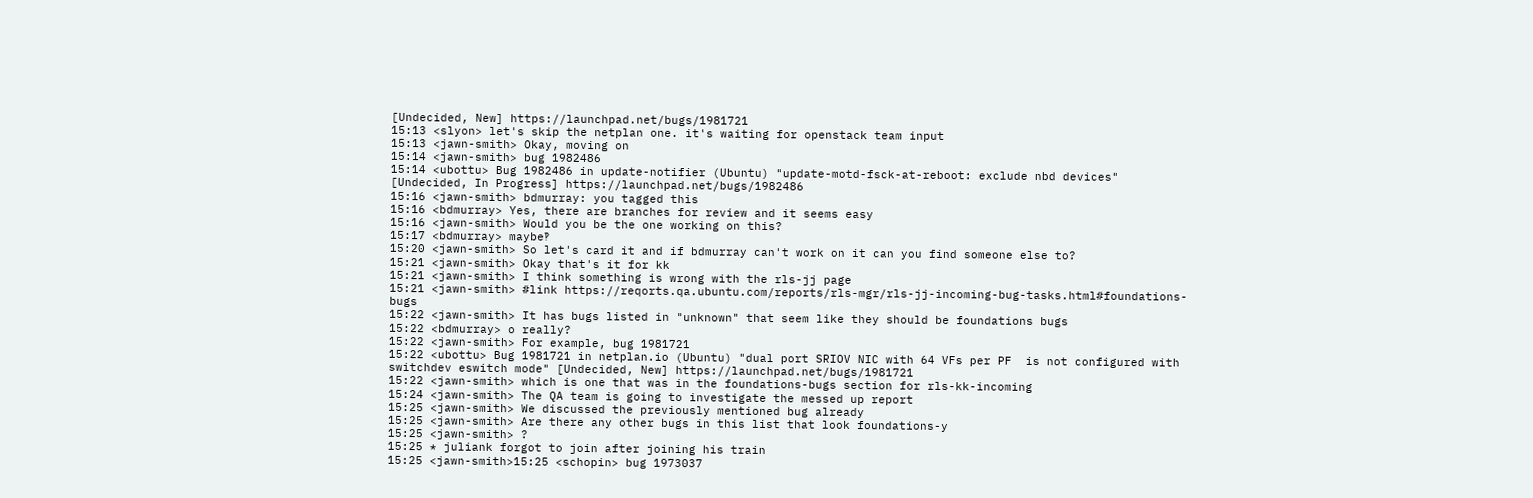[Undecided, New] https://launchpad.net/bugs/1981721
15:13 <slyon> let's skip the netplan one. it's waiting for openstack team input
15:13 <jawn-smith> Okay, moving on
15:14 <jawn-smith> bug 1982486
15:14 <ubottu> Bug 1982486 in update-notifier (Ubuntu) "update-motd-fsck-at-reboot: exclude nbd devices" [Undecided, In Progress] https://launchpad.net/bugs/1982486
15:16 <jawn-smith> bdmurray: you tagged this
15:16 <bdmurray> Yes, there are branches for review and it seems easy
15:16 <jawn-smith> Would you be the one working on this?
15:17 <bdmurray> maybe‽
15:20 <jawn-smith> So let's card it and if bdmurray can't work on it can you find someone else to?
15:21 <jawn-smith> Okay that's it for kk
15:21 <jawn-smith> I think something is wrong with the rls-jj page
15:21 <jawn-smith> #link https://reqorts.qa.ubuntu.com/reports/rls-mgr/rls-jj-incoming-bug-tasks.html#foundations-bugs
15:22 <jawn-smith> It has bugs listed in "unknown" that seem like they should be foundations bugs
15:22 <bdmurray> o really?
15:22 <jawn-smith> For example, bug 1981721
15:22 <ubottu> Bug 1981721 in netplan.io (Ubuntu) "dual port SRIOV NIC with 64 VFs per PF  is not configured with switchdev eswitch mode" [Undecided, New] https://launchpad.net/bugs/1981721
15:22 <jawn-smith> which is one that was in the foundations-bugs section for rls-kk-incoming
15:24 <jawn-smith> The QA team is going to investigate the messed up report
15:25 <jawn-smith> We discussed the previously mentioned bug already
15:25 <jawn-smith> Are there any other bugs in this list that look foundations-y
15:25 <jawn-smith> ?
15:25 * juliank forgot to join after joining his train
15:25 <jawn-smith>15:25 <schopin> bug 1973037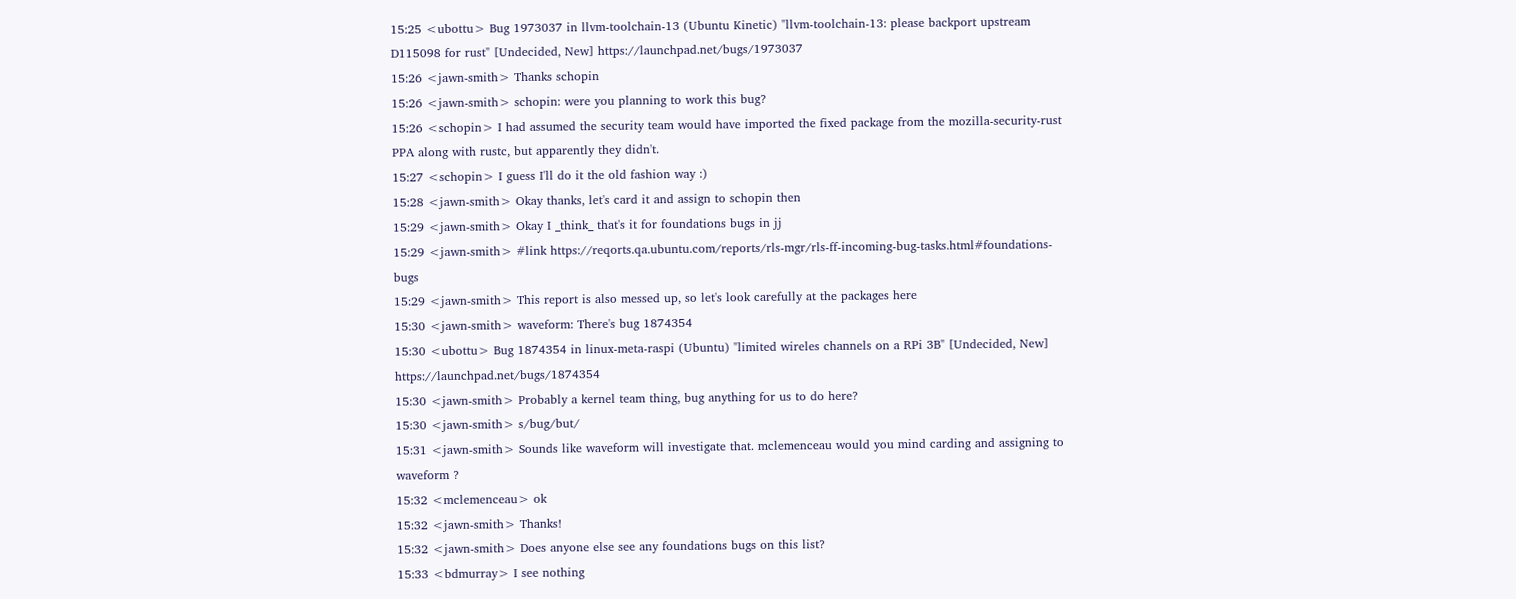15:25 <ubottu> Bug 1973037 in llvm-toolchain-13 (Ubuntu Kinetic) "llvm-toolchain-13: please backport upstream D115098 for rust" [Undecided, New] https://launchpad.net/bugs/1973037
15:26 <jawn-smith> Thanks schopin
15:26 <jawn-smith> schopin: were you planning to work this bug?
15:26 <schopin> I had assumed the security team would have imported the fixed package from the mozilla-security-rust PPA along with rustc, but apparently they didn't.
15:27 <schopin> I guess I'll do it the old fashion way :)
15:28 <jawn-smith> Okay thanks, let's card it and assign to schopin then
15:29 <jawn-smith> Okay I _think_ that's it for foundations bugs in jj
15:29 <jawn-smith> #link https://reqorts.qa.ubuntu.com/reports/rls-mgr/rls-ff-incoming-bug-tasks.html#foundations-bugs
15:29 <jawn-smith> This report is also messed up, so let's look carefully at the packages here
15:30 <jawn-smith> waveform: There's bug 1874354
15:30 <ubottu> Bug 1874354 in linux-meta-raspi (Ubuntu) "limited wireles channels on a RPi 3B" [Undecided, New] https://launchpad.net/bugs/1874354
15:30 <jawn-smith> Probably a kernel team thing, bug anything for us to do here?
15:30 <jawn-smith> s/bug/but/
15:31 <jawn-smith> Sounds like waveform will investigate that. mclemenceau would you mind carding and assigning to waveform ?
15:32 <mclemenceau> ok
15:32 <jawn-smith> Thanks!
15:32 <jawn-smith> Does anyone else see any foundations bugs on this list?
15:33 <bdmurray> I see nothing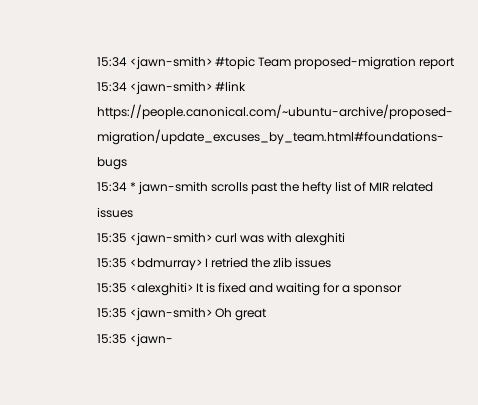15:34 <jawn-smith> #topic Team proposed-migration report
15:34 <jawn-smith> #link https://people.canonical.com/~ubuntu-archive/proposed-migration/update_excuses_by_team.html#foundations-bugs
15:34 * jawn-smith scrolls past the hefty list of MIR related issues
15:35 <jawn-smith> curl was with alexghiti
15:35 <bdmurray> I retried the zlib issues
15:35 <alexghiti> It is fixed and waiting for a sponsor
15:35 <jawn-smith> Oh great
15:35 <jawn-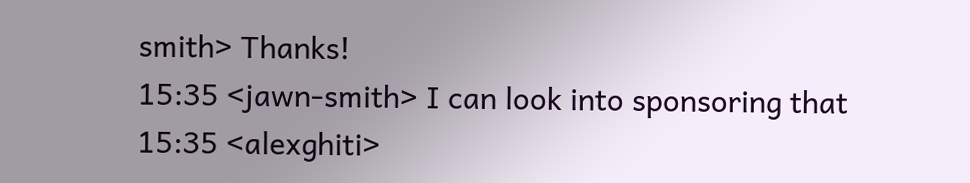smith> Thanks!
15:35 <jawn-smith> I can look into sponsoring that
15:35 <alexghiti>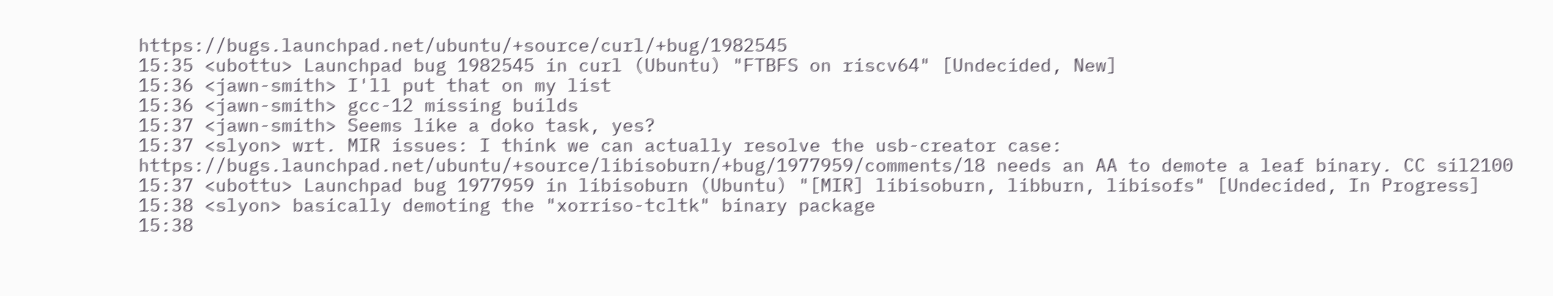https://bugs.launchpad.net/ubuntu/+source/curl/+bug/1982545
15:35 <ubottu> Launchpad bug 1982545 in curl (Ubuntu) "FTBFS on riscv64" [Undecided, New]
15:36 <jawn-smith> I'll put that on my list
15:36 <jawn-smith> gcc-12 missing builds
15:37 <jawn-smith> Seems like a doko task, yes?
15:37 <slyon> wrt. MIR issues: I think we can actually resolve the usb-creator case: https://bugs.launchpad.net/ubuntu/+source/libisoburn/+bug/1977959/comments/18 needs an AA to demote a leaf binary. CC sil2100
15:37 <ubottu> Launchpad bug 1977959 in libisoburn (Ubuntu) "[MIR] libisoburn, libburn, libisofs" [Undecided, In Progress]
15:38 <slyon> basically demoting the "xorriso-tcltk" binary package
15:38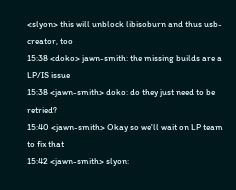<slyon> this will unblock libisoburn and thus usb-creator, too
15:38 <doko> jawn-smith: the missing builds are a LP/IS issue
15:38 <jawn-smith> doko: do they just need to be retried?
15:40 <jawn-smith> Okay so we'll wait on LP team to fix that
15:42 <jawn-smith> slyon: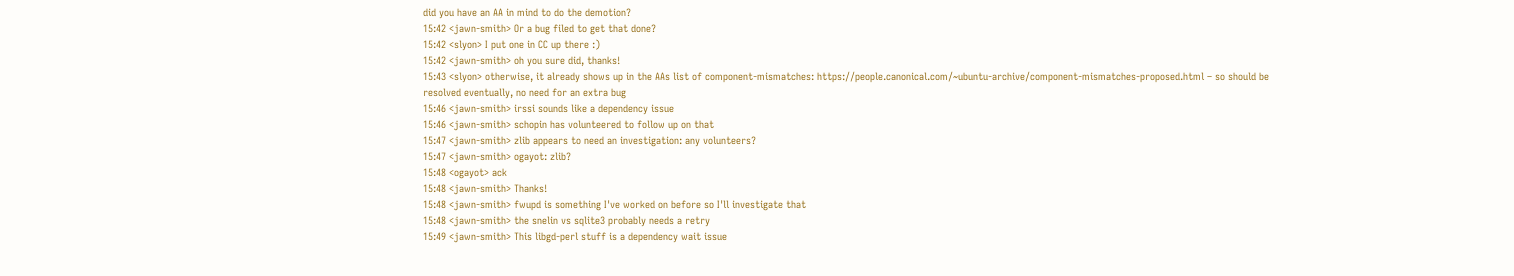did you have an AA in mind to do the demotion?
15:42 <jawn-smith> Or a bug filed to get that done?
15:42 <slyon> I put one in CC up there :)
15:42 <jawn-smith> oh you sure did, thanks!
15:43 <slyon> otherwise, it already shows up in the AAs list of component-mismatches: https://people.canonical.com/~ubuntu-archive/component-mismatches-proposed.html – so should be resolved eventually, no need for an extra bug
15:46 <jawn-smith> irssi sounds like a dependency issue
15:46 <jawn-smith> schopin has volunteered to follow up on that
15:47 <jawn-smith> zlib appears to need an investigation: any volunteers?
15:47 <jawn-smith> ogayot: zlib?
15:48 <ogayot> ack
15:48 <jawn-smith> Thanks!
15:48 <jawn-smith> fwupd is something I've worked on before so I'll investigate that
15:48 <jawn-smith> the snelin vs sqlite3 probably needs a retry
15:49 <jawn-smith> This libgd-perl stuff is a dependency wait issue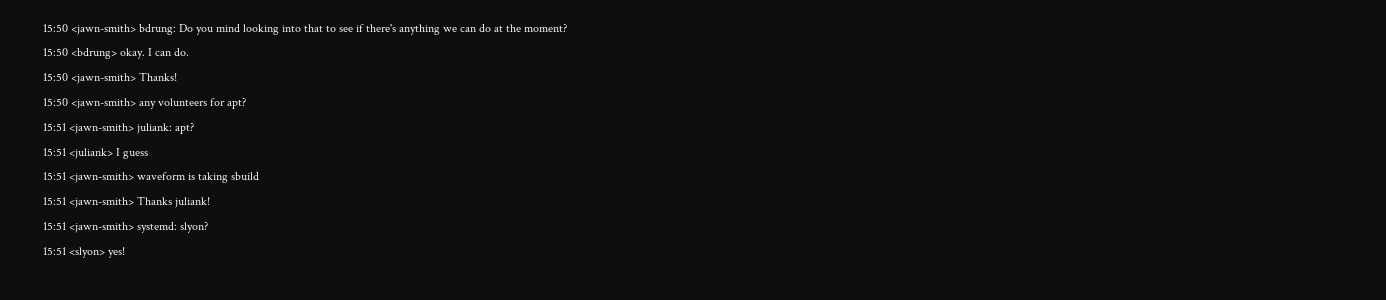15:50 <jawn-smith> bdrung: Do you mind looking into that to see if there's anything we can do at the moment?
15:50 <bdrung> okay. I can do.
15:50 <jawn-smith> Thanks!
15:50 <jawn-smith> any volunteers for apt?
15:51 <jawn-smith> juliank: apt?
15:51 <juliank> I guess
15:51 <jawn-smith> waveform is taking sbuild
15:51 <jawn-smith> Thanks juliank!
15:51 <jawn-smith> systemd: slyon?
15:51 <slyon> yes!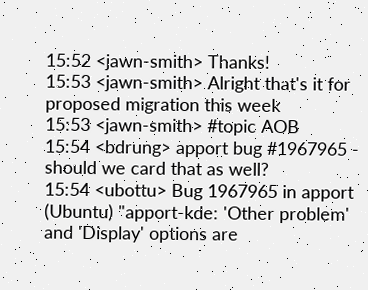15:52 <jawn-smith> Thanks!
15:53 <jawn-smith> Alright that's it for proposed migration this week
15:53 <jawn-smith> #topic AOB
15:54 <bdrung> apport bug #1967965 - should we card that as well?
15:54 <ubottu> Bug 1967965 in apport (Ubuntu) "apport-kde: 'Other problem' and 'Display' options are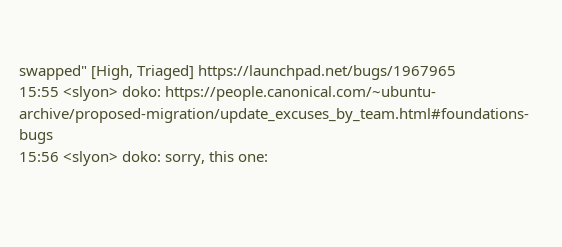swapped" [High, Triaged] https://launchpad.net/bugs/1967965
15:55 <slyon> doko: https://people.canonical.com/~ubuntu-archive/proposed-migration/update_excuses_by_team.html#foundations-bugs
15:56 <slyon> doko: sorry, this one: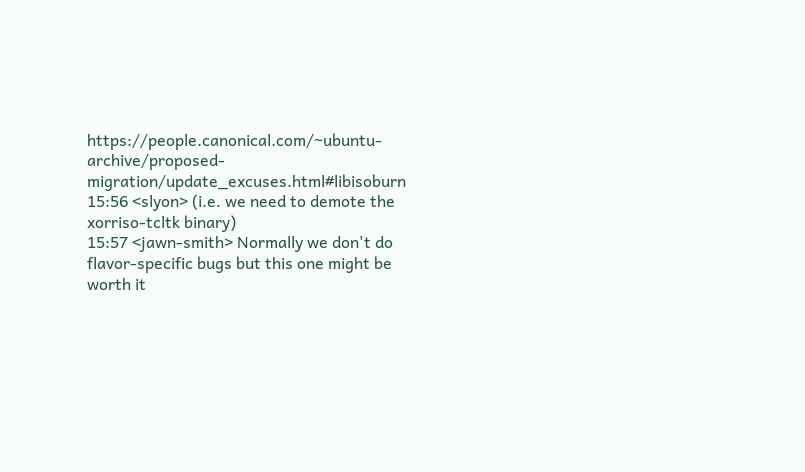https://people.canonical.com/~ubuntu-archive/proposed-migration/update_excuses.html#libisoburn
15:56 <slyon> (i.e. we need to demote the xorriso-tcltk binary)
15:57 <jawn-smith> Normally we don't do flavor-specific bugs but this one might be worth it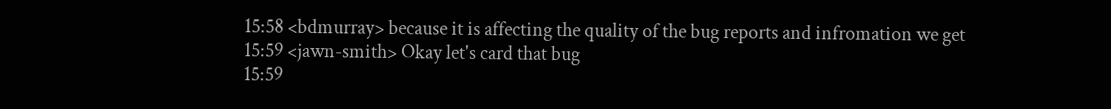15:58 <bdmurray> because it is affecting the quality of the bug reports and infromation we get
15:59 <jawn-smith> Okay let's card that bug
15:59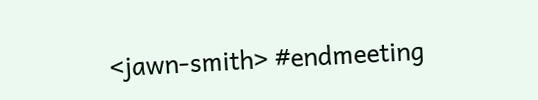<jawn-smith> #endmeeting